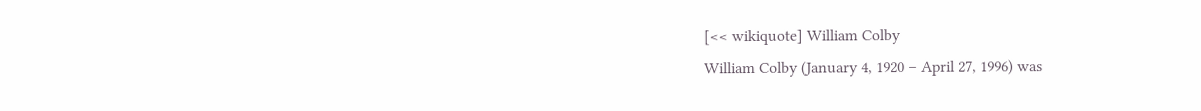[<< wikiquote] William Colby
William Colby (January 4, 1920 – April 27, 1996) was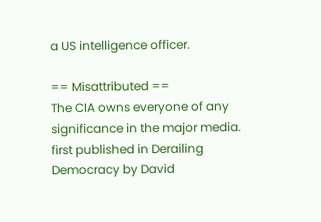a US intelligence officer.

== Misattributed ==
The CIA owns everyone of any significance in the major media.
first published in Derailing Democracy by David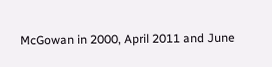McGowan in 2000, April 2011 and June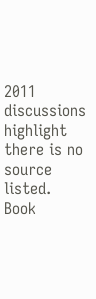2011 discussions highlight there is no source listed. Book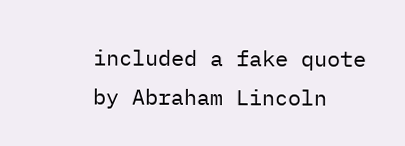included a fake quote by Abraham Lincoln